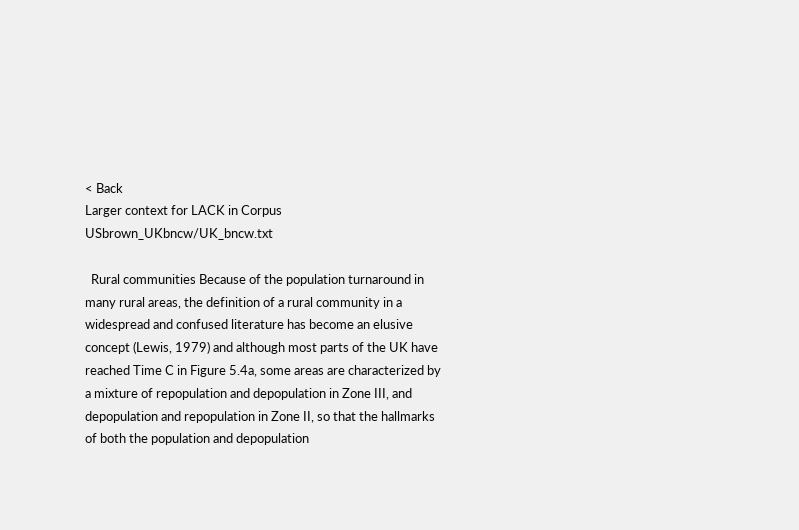< Back
Larger context for LACK in Corpus USbrown_UKbncw/UK_bncw.txt

  Rural communities Because of the population turnaround in many rural areas, the definition of a rural community in a widespread and confused literature has become an elusive concept (Lewis, 1979) and although most parts of the UK have reached Time C in Figure 5.4a, some areas are characterized by a mixture of repopulation and depopulation in Zone III, and depopulation and repopulation in Zone II, so that the hallmarks of both the population and depopulation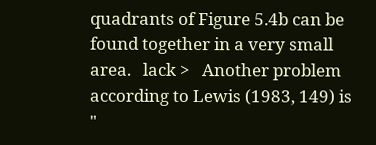quadrants of Figure 5.4b can be found together in a very small area.   lack >   Another problem according to Lewis (1983, 149) is "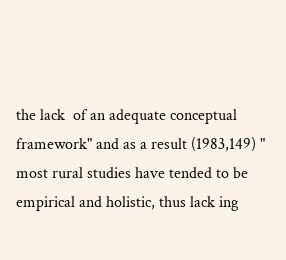the lack  of an adequate conceptual framework" and as a result (1983,149) " most rural studies have tended to be empirical and holistic, thus lack ing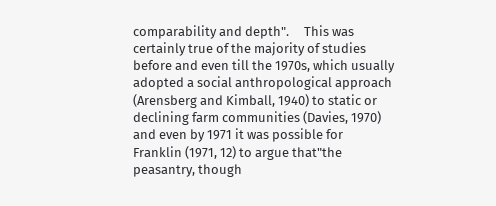comparability and depth".     This was certainly true of the majority of studies before and even till the 1970s, which usually adopted a social anthropological approach (Arensberg and Kimball, 1940) to static or declining farm communities (Davies, 1970) and even by 1971 it was possible for Franklin (1971, 12) to argue that"the peasantry, though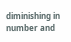diminishing in number and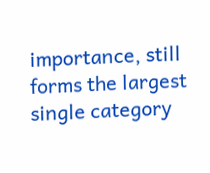importance, still forms the largest single category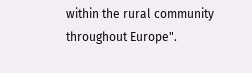within the rural community throughout Europe".